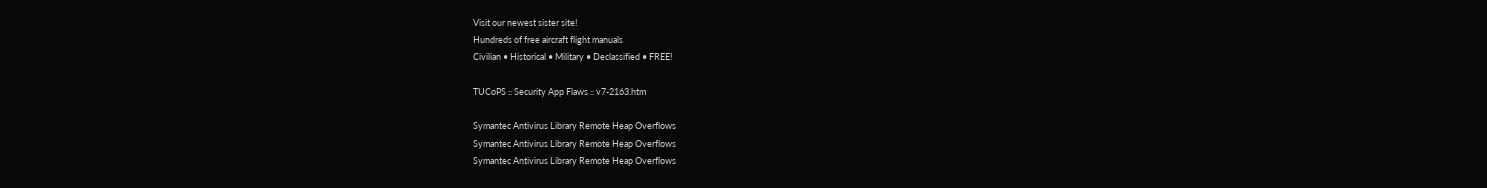Visit our newest sister site!
Hundreds of free aircraft flight manuals
Civilian • Historical • Military • Declassified • FREE!

TUCoPS :: Security App Flaws :: v7-2163.htm

Symantec Antivirus Library Remote Heap Overflows
Symantec Antivirus Library Remote Heap Overflows
Symantec Antivirus Library Remote Heap Overflows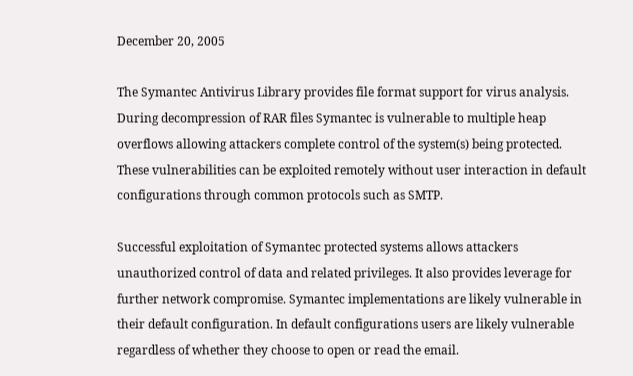December 20, 2005

The Symantec Antivirus Library provides file format support for virus analysis. During decompression of RAR files Symantec is vulnerable to multiple heap overflows allowing attackers complete control of the system(s) being protected. These vulnerabilities can be exploited remotely without user interaction in default configurations through common protocols such as SMTP.

Successful exploitation of Symantec protected systems allows attackers unauthorized control of data and related privileges. It also provides leverage for further network compromise. Symantec implementations are likely vulnerable in their default configuration. In default configurations users are likely vulnerable regardless of whether they choose to open or read the email.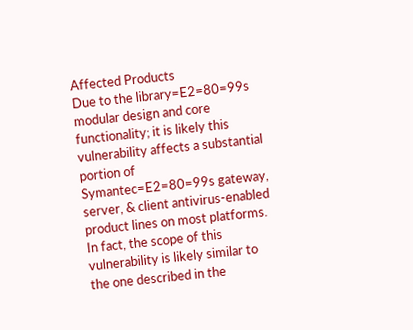Affected Products
Due to the library=E2=80=99s modular design and core functionality; it is likely this vulnerability affects a substantial portion of Symantec=E2=80=99s gateway, server, & client antivirus-enabled product lines on most platforms. In fact, the scope of this vulnerability is likely similar to the one described in the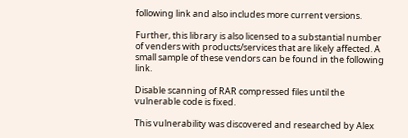following link and also includes more current versions.

Further, this library is also licensed to a substantial number of venders with products/services that are likely affected. A small sample of these vendors can be found in the following link.

Disable scanning of RAR compressed files until the vulnerable code is fixed.

This vulnerability was discovered and researched by Alex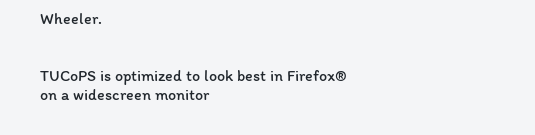Wheeler.


TUCoPS is optimized to look best in Firefox® on a widescreen monitor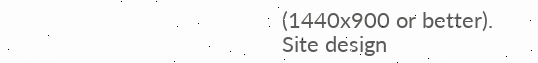(1440x900 or better).
Site design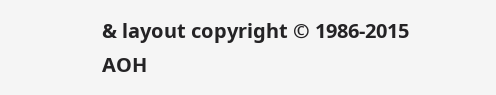& layout copyright © 1986-2015 AOH